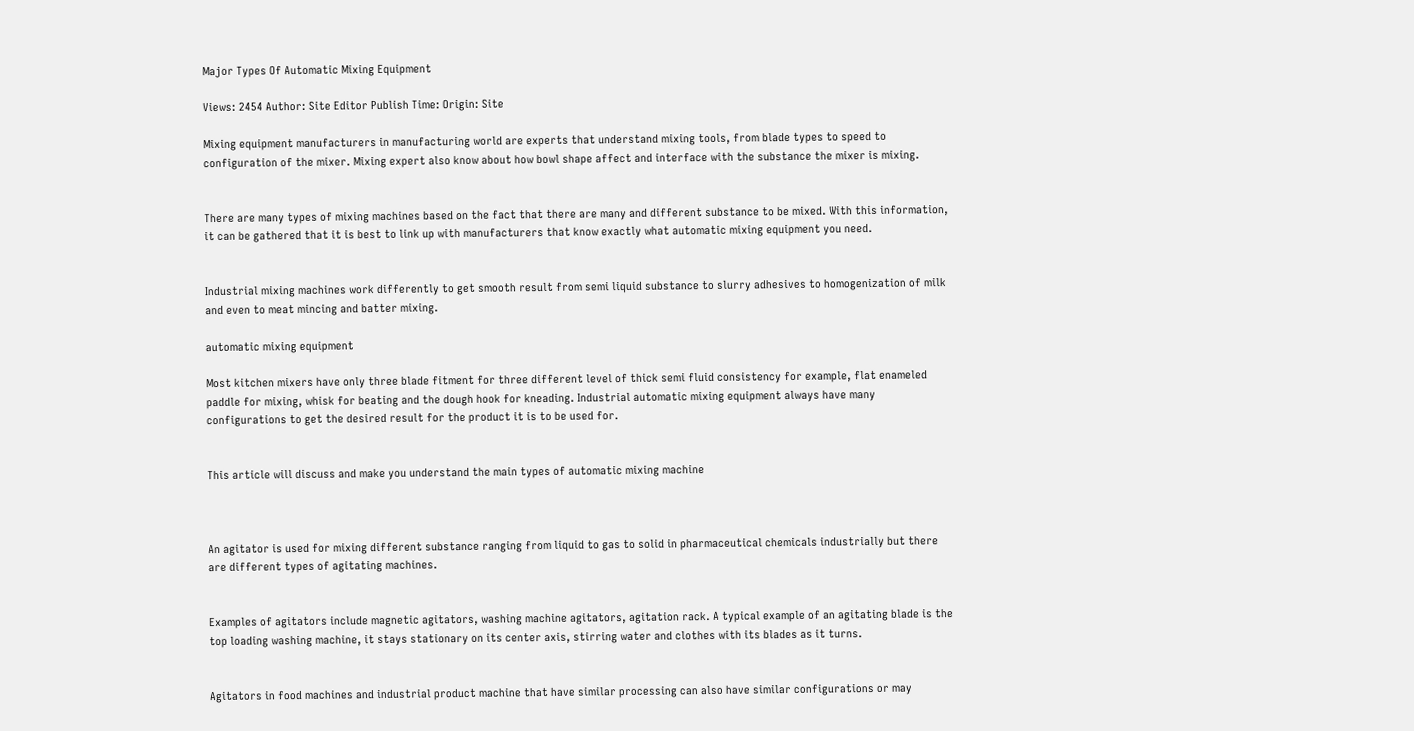Major Types Of Automatic Mixing Equipment

Views: 2454 Author: Site Editor Publish Time: Origin: Site

Mixing equipment manufacturers in manufacturing world are experts that understand mixing tools, from blade types to speed to configuration of the mixer. Mixing expert also know about how bowl shape affect and interface with the substance the mixer is mixing.


There are many types of mixing machines based on the fact that there are many and different substance to be mixed. With this information, it can be gathered that it is best to link up with manufacturers that know exactly what automatic mixing equipment you need.


Industrial mixing machines work differently to get smooth result from semi liquid substance to slurry adhesives to homogenization of milk and even to meat mincing and batter mixing.

automatic mixing equipment

Most kitchen mixers have only three blade fitment for three different level of thick semi fluid consistency for example, flat enameled paddle for mixing, whisk for beating and the dough hook for kneading. Industrial automatic mixing equipment always have many configurations to get the desired result for the product it is to be used for.


This article will discuss and make you understand the main types of automatic mixing machine



An agitator is used for mixing different substance ranging from liquid to gas to solid in pharmaceutical chemicals industrially but there are different types of agitating machines.


Examples of agitators include magnetic agitators, washing machine agitators, agitation rack. A typical example of an agitating blade is the top loading washing machine, it stays stationary on its center axis, stirring water and clothes with its blades as it turns.


Agitators in food machines and industrial product machine that have similar processing can also have similar configurations or may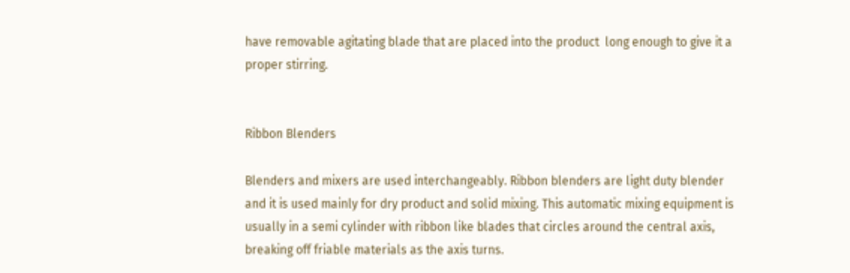have removable agitating blade that are placed into the product  long enough to give it a proper stirring.


Ribbon Blenders

Blenders and mixers are used interchangeably. Ribbon blenders are light duty blender and it is used mainly for dry product and solid mixing. This automatic mixing equipment is usually in a semi cylinder with ribbon like blades that circles around the central axis, breaking off friable materials as the axis turns.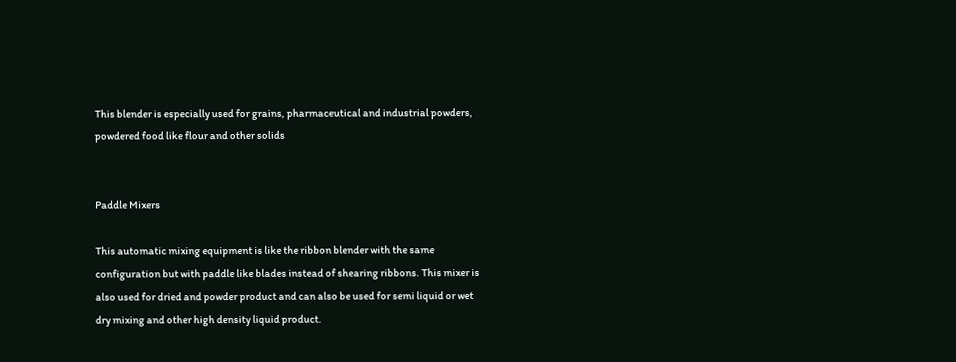This blender is especially used for grains, pharmaceutical and industrial powders, powdered food like flour and other solids


Paddle Mixers

This automatic mixing equipment is like the ribbon blender with the same configuration but with paddle like blades instead of shearing ribbons. This mixer is also used for dried and powder product and can also be used for semi liquid or wet dry mixing and other high density liquid product.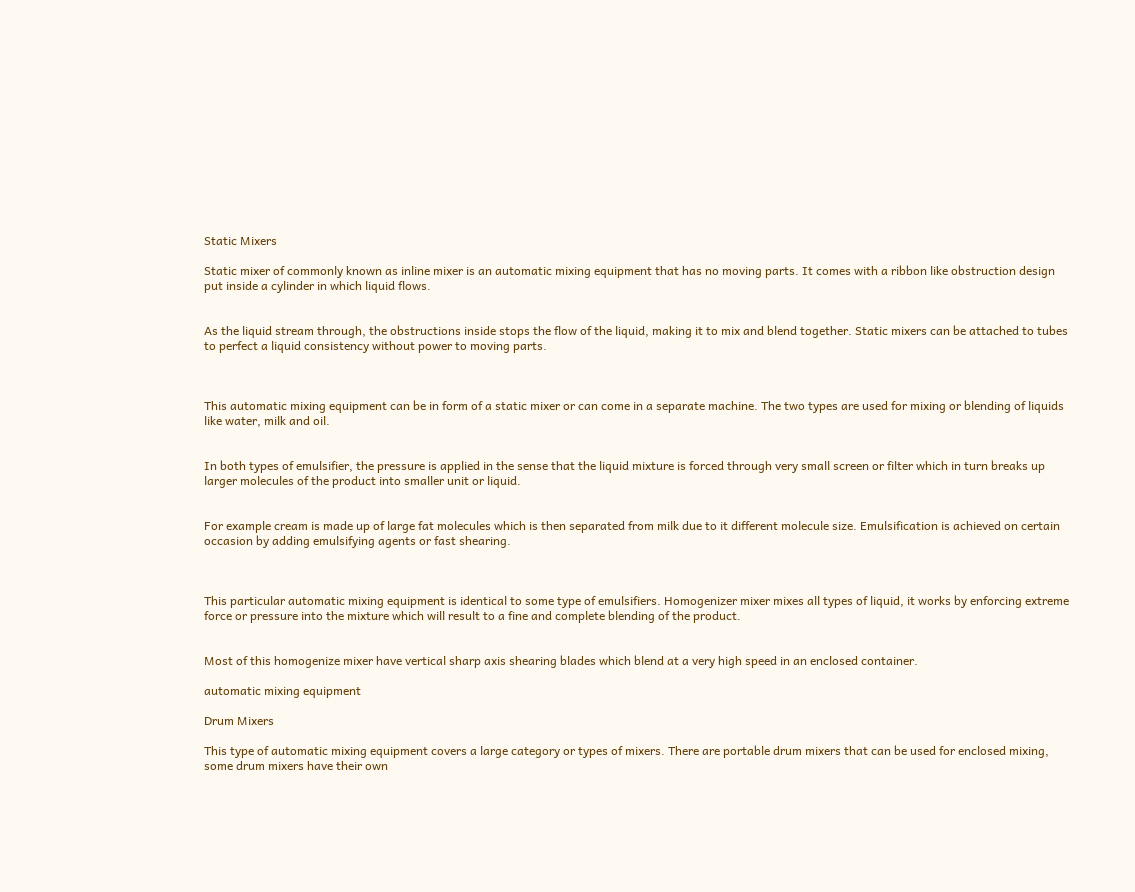Static Mixers

Static mixer of commonly known as inline mixer is an automatic mixing equipment that has no moving parts. It comes with a ribbon like obstruction design put inside a cylinder in which liquid flows.


As the liquid stream through, the obstructions inside stops the flow of the liquid, making it to mix and blend together. Static mixers can be attached to tubes to perfect a liquid consistency without power to moving parts.



This automatic mixing equipment can be in form of a static mixer or can come in a separate machine. The two types are used for mixing or blending of liquids like water, milk and oil.


In both types of emulsifier, the pressure is applied in the sense that the liquid mixture is forced through very small screen or filter which in turn breaks up larger molecules of the product into smaller unit or liquid.


For example cream is made up of large fat molecules which is then separated from milk due to it different molecule size. Emulsification is achieved on certain occasion by adding emulsifying agents or fast shearing.



This particular automatic mixing equipment is identical to some type of emulsifiers. Homogenizer mixer mixes all types of liquid, it works by enforcing extreme force or pressure into the mixture which will result to a fine and complete blending of the product.


Most of this homogenize mixer have vertical sharp axis shearing blades which blend at a very high speed in an enclosed container.

automatic mixing equipment

Drum Mixers

This type of automatic mixing equipment covers a large category or types of mixers. There are portable drum mixers that can be used for enclosed mixing, some drum mixers have their own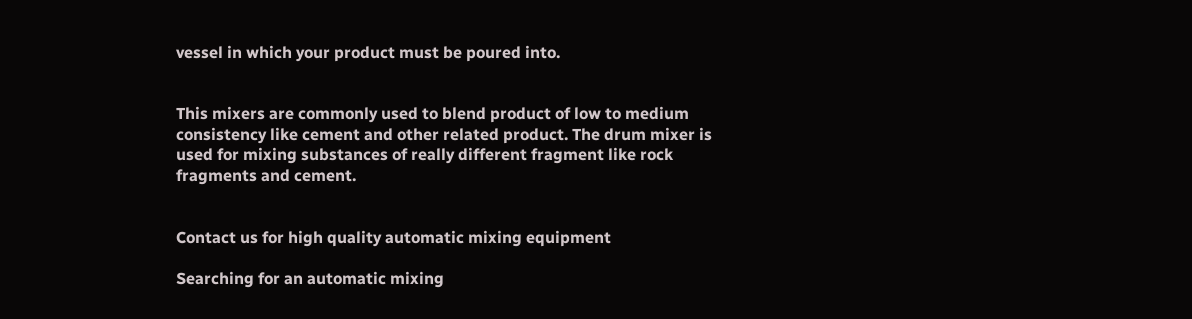vessel in which your product must be poured into.


This mixers are commonly used to blend product of low to medium consistency like cement and other related product. The drum mixer is used for mixing substances of really different fragment like rock fragments and cement.


Contact us for high quality automatic mixing equipment

Searching for an automatic mixing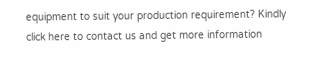equipment to suit your production requirement? Kindly click here to contact us and get more information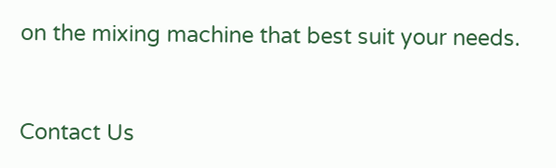on the mixing machine that best suit your needs.


Contact Us